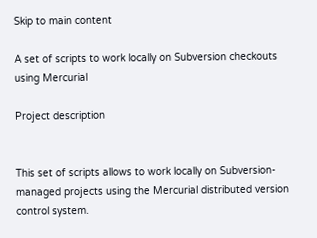Skip to main content

A set of scripts to work locally on Subversion checkouts using Mercurial

Project description


This set of scripts allows to work locally on Subversion-managed projects using the Mercurial distributed version control system.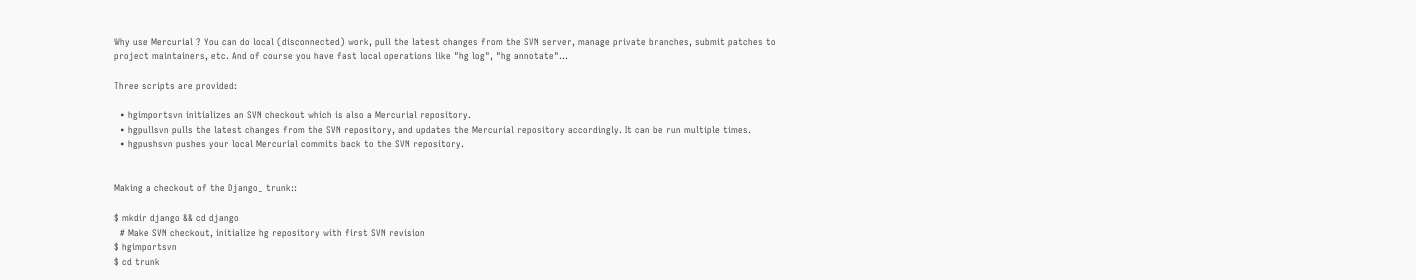Why use Mercurial ? You can do local (disconnected) work, pull the latest changes from the SVN server, manage private branches, submit patches to project maintainers, etc. And of course you have fast local operations like "hg log", "hg annotate"...

Three scripts are provided:

  • hgimportsvn initializes an SVN checkout which is also a Mercurial repository.
  • hgpullsvn pulls the latest changes from the SVN repository, and updates the Mercurial repository accordingly. It can be run multiple times.
  • hgpushsvn pushes your local Mercurial commits back to the SVN repository.


Making a checkout of the Django_ trunk::

$ mkdir django && cd django
  # Make SVN checkout, initialize hg repository with first SVN revision
$ hgimportsvn
$ cd trunk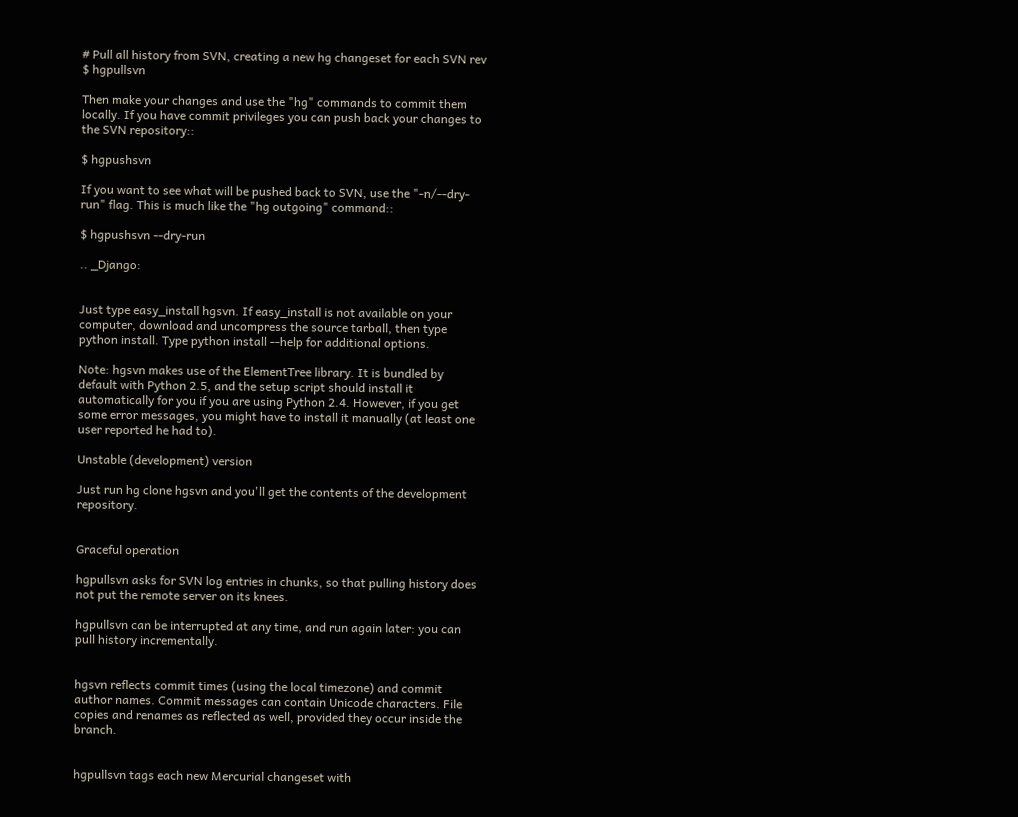# Pull all history from SVN, creating a new hg changeset for each SVN rev
$ hgpullsvn

Then make your changes and use the "hg" commands to commit them locally. If you have commit privileges you can push back your changes to the SVN repository::

$ hgpushsvn

If you want to see what will be pushed back to SVN, use the "-n/--dry-run" flag. This is much like the "hg outgoing" command::

$ hgpushsvn --dry-run

.. _Django:


Just type easy_install hgsvn. If easy_install is not available on your computer, download and uncompress the source tarball, then type python install. Type python install --help for additional options.

Note: hgsvn makes use of the ElementTree library. It is bundled by default with Python 2.5, and the setup script should install it automatically for you if you are using Python 2.4. However, if you get some error messages, you might have to install it manually (at least one user reported he had to).

Unstable (development) version

Just run hg clone hgsvn and you'll get the contents of the development repository.


Graceful operation

hgpullsvn asks for SVN log entries in chunks, so that pulling history does not put the remote server on its knees.

hgpullsvn can be interrupted at any time, and run again later: you can pull history incrementally.


hgsvn reflects commit times (using the local timezone) and commit author names. Commit messages can contain Unicode characters. File copies and renames as reflected as well, provided they occur inside the branch.


hgpullsvn tags each new Mercurial changeset with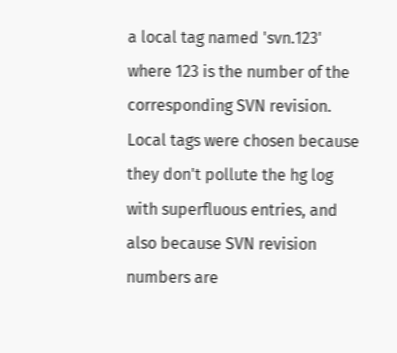a local tag named 'svn.123' where 123 is the number of the corresponding SVN revision. Local tags were chosen because they don't pollute the hg log with superfluous entries, and also because SVN revision numbers are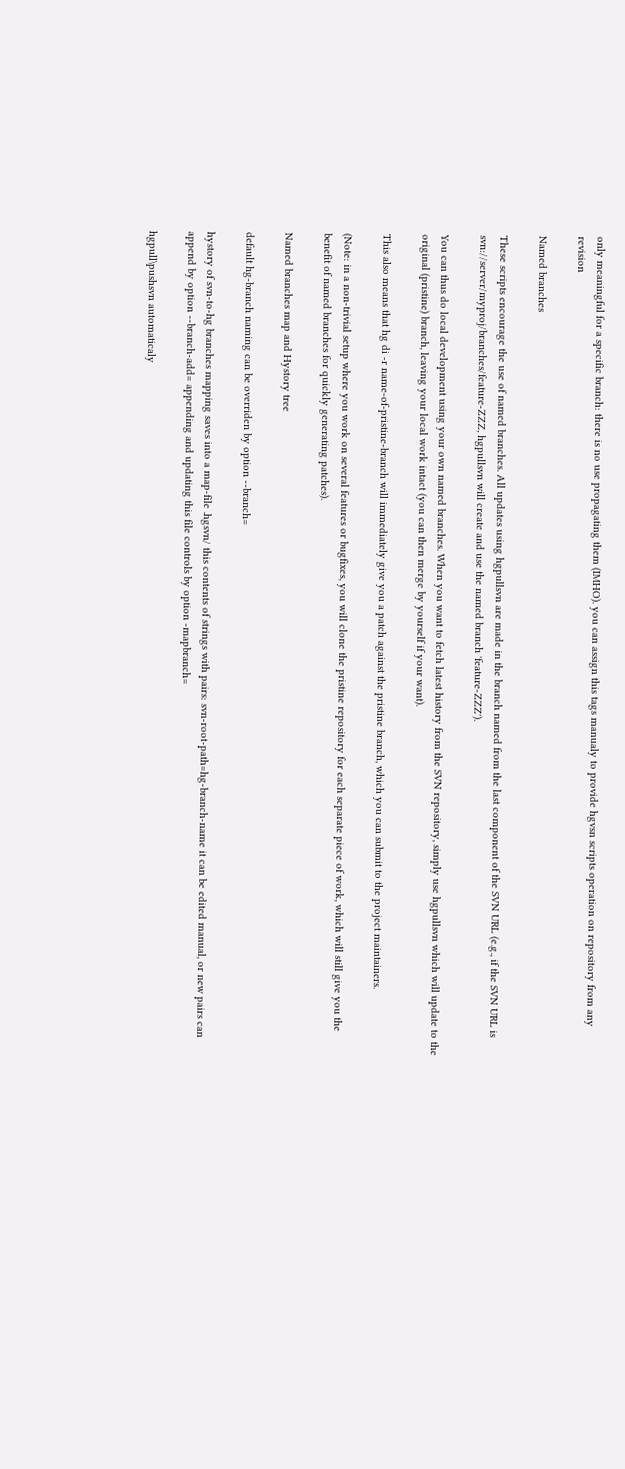only meaningful for a specific branch: there is no use propagating them (IMHO). you can assign this tags manualy to provide hgvsn scripts operation on repository from any revision

Named branches

These scripts encourage the use of named branches. All updates using hgpullsvn are made in the branch named from the last component of the SVN URL (e.g., if the SVN URL is svn://server/myproj/branches/feature-ZZZ, hgpullsvn will create and use the named branch 'feature-ZZZ').

You can thus do local development using your own named branches. When you want to fetch latest history from the SVN repository, simply use hgpullsvn which will update to the original (pristine) branch, leaving your local work intact (you can then merge by yourself if your want).

This also means that hg di -r name-of-pristine-branch will immediately give you a patch against the pristine branch, which you can submit to the project maintainers.

(Note: in a non-trivial setup where you work on several features or bugfixes, you will clone the pristine repository for each separate piece of work, which will still give you the benefit of named branches for quickly generating patches).

Named branches map and Hystory tree

default hg-branch naming can be overriden by option --branch=

hystory of svn-to-hg branches mapping saves into a map-file .hgsvn/ this contents of strings with pairs: svn-root-path=hg-branch-name it can be edited manual, or new pairs can append by option --branch-add= appending and updating this file controls by option -mapbranch=

hgpull\pushsvn automaticaly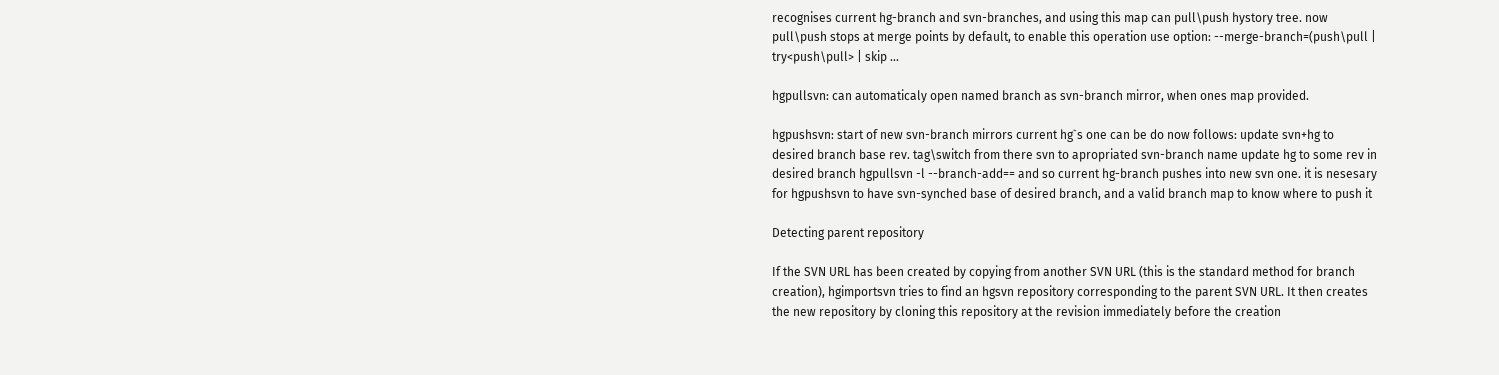recognises current hg-branch and svn-branches, and using this map can pull\push hystory tree. now pull\push stops at merge points by default, to enable this operation use option: --merge-branch=(push\pull | try<push\pull> | skip ...

hgpullsvn: can automaticaly open named branch as svn-branch mirror, when ones map provided.

hgpushsvn: start of new svn-branch mirrors current hg`s one can be do now follows: update svn+hg to desired branch base rev. tag\switch from there svn to apropriated svn-branch name update hg to some rev in desired branch hgpullsvn -l --branch-add== and so current hg-branch pushes into new svn one. it is nesesary for hgpushsvn to have svn-synched base of desired branch, and a valid branch map to know where to push it

Detecting parent repository

If the SVN URL has been created by copying from another SVN URL (this is the standard method for branch creation), hgimportsvn tries to find an hgsvn repository corresponding to the parent SVN URL. It then creates the new repository by cloning this repository at the revision immediately before the creation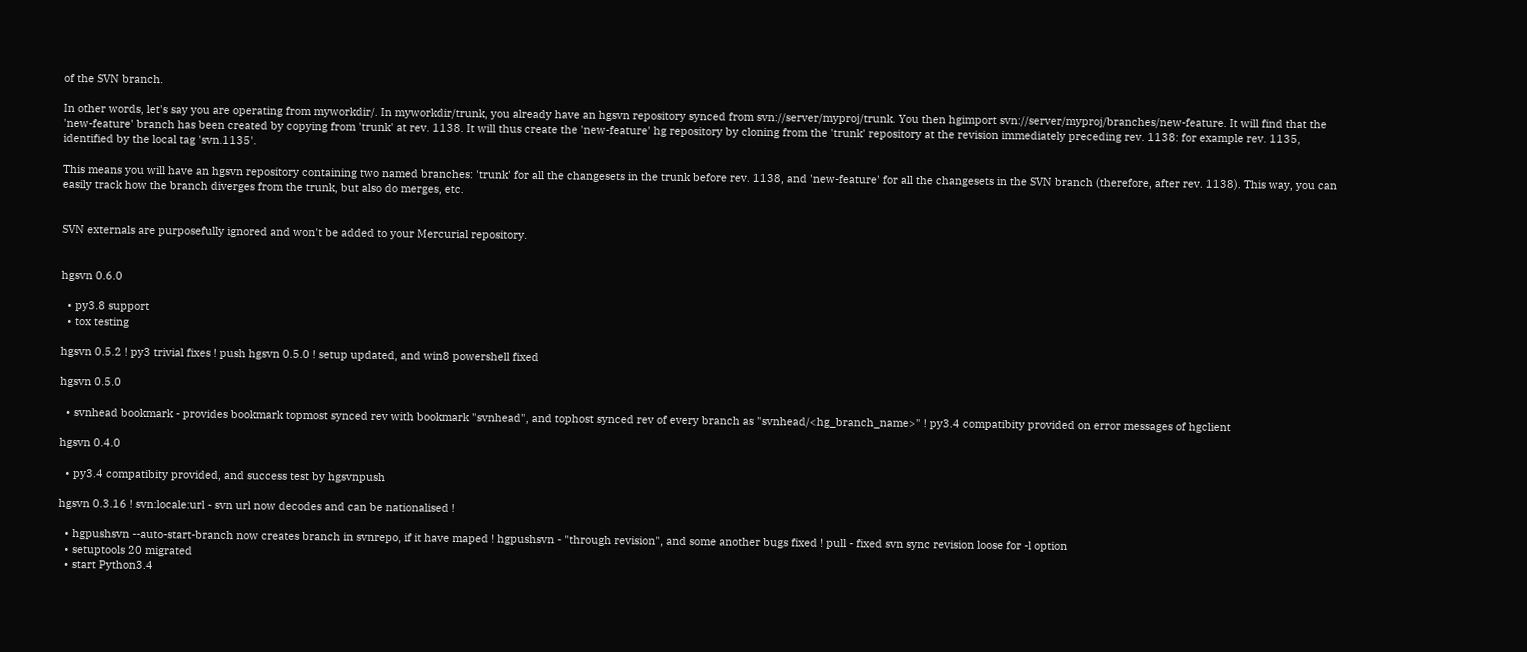of the SVN branch.

In other words, let's say you are operating from myworkdir/. In myworkdir/trunk, you already have an hgsvn repository synced from svn://server/myproj/trunk. You then hgimport svn://server/myproj/branches/new-feature. It will find that the 'new-feature' branch has been created by copying from 'trunk' at rev. 1138. It will thus create the 'new-feature' hg repository by cloning from the 'trunk' repository at the revision immediately preceding rev. 1138: for example rev. 1135, identified by the local tag 'svn.1135'.

This means you will have an hgsvn repository containing two named branches: 'trunk' for all the changesets in the trunk before rev. 1138, and 'new-feature' for all the changesets in the SVN branch (therefore, after rev. 1138). This way, you can easily track how the branch diverges from the trunk, but also do merges, etc.


SVN externals are purposefully ignored and won't be added to your Mercurial repository.


hgsvn 0.6.0

  • py3.8 support
  • tox testing

hgsvn 0.5.2 ! py3 trivial fixes ! push hgsvn 0.5.0 ! setup updated, and win8 powershell fixed

hgsvn 0.5.0

  • svnhead bookmark - provides bookmark topmost synced rev with bookmark "svnhead", and tophost synced rev of every branch as "svnhead/<hg_branch_name>" ! py3.4 compatibity provided on error messages of hgclient

hgsvn 0.4.0

  • py3.4 compatibity provided, and success test by hgsvnpush

hgsvn 0.3.16 ! svn:locale:url - svn url now decodes and can be nationalised !

  • hgpushsvn --auto-start-branch now creates branch in svnrepo, if it have maped ! hgpushsvn - "through revision", and some another bugs fixed ! pull - fixed svn sync revision loose for -l option
  • setuptools 20 migrated
  • start Python3.4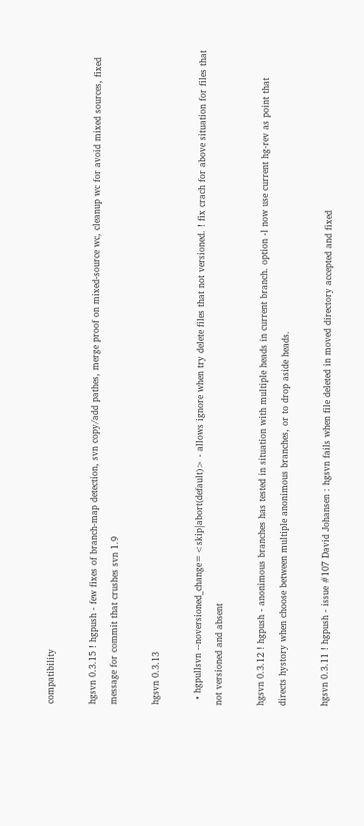compatibility

hgsvn 0.3.15 ! hgpush - few fixes of branch-map detection, svn copy/add pathes, merge proof on mixed-source wc, cleanup wc for avoid mixed sources, fixed message for commit that crushes svn 1.9

hgsvn 0.3.13

  • hgpullsvn --noversioned_change=<skip|abort(default)> - allows ignore when try delete files that not versioned. ! fix crach for above situation for files that not versioned and absent

hgsvn 0.3.12 ! hgpush - anonimous branches has tested in situation with multiple heads in current branch. option -l now use current hg-rev as point that directs hystory when choose between multiple anonimous branches, or to drop aside heads.

hgsvn 0.3.11 ! hgpush - issue #107 David Johansen : hgsvn fails when file deleted in moved directory accepted and fixed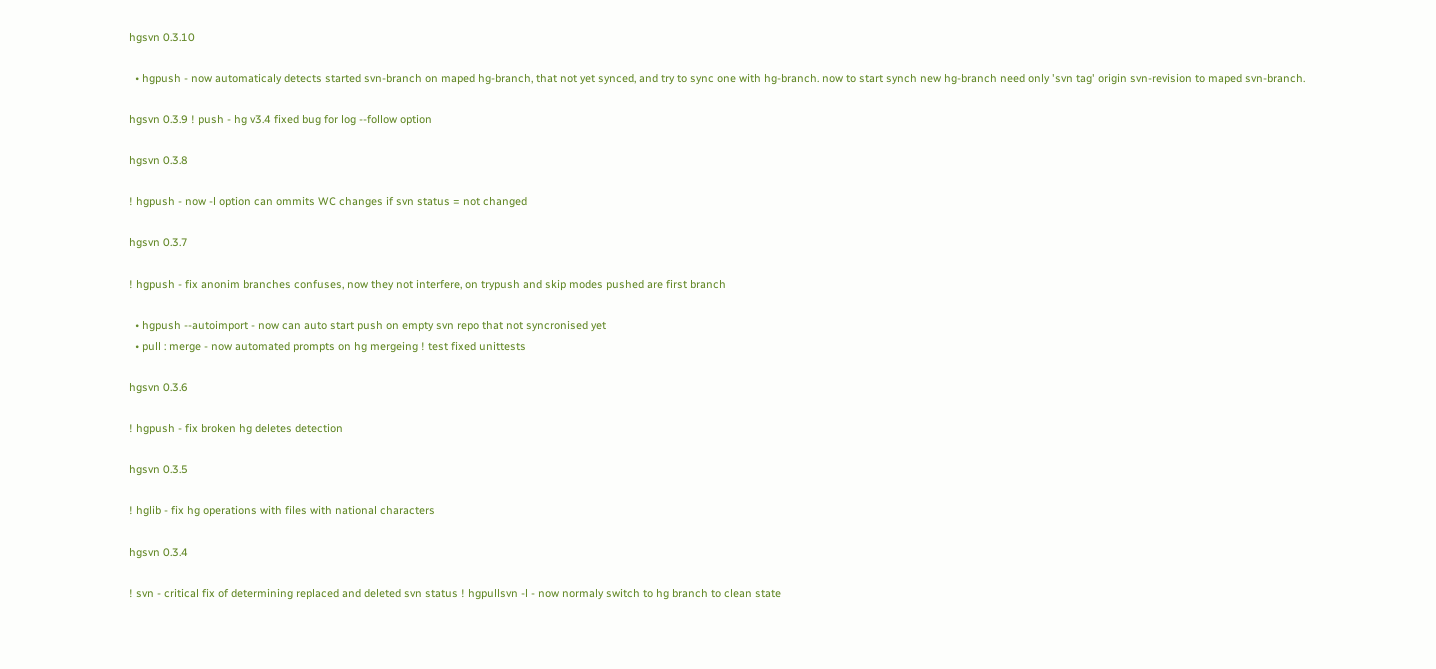hgsvn 0.3.10

  • hgpush - now automaticaly detects started svn-branch on maped hg-branch, that not yet synced, and try to sync one with hg-branch. now to start synch new hg-branch need only 'svn tag' origin svn-revision to maped svn-branch.

hgsvn 0.3.9 ! push - hg v3.4 fixed bug for log --follow option

hgsvn 0.3.8

! hgpush - now -l option can ommits WC changes if svn status = not changed

hgsvn 0.3.7

! hgpush - fix anonim branches confuses, now they not interfere, on trypush and skip modes pushed are first branch

  • hgpush --autoimport - now can auto start push on empty svn repo that not syncronised yet
  • pull : merge - now automated prompts on hg mergeing ! test fixed unittests

hgsvn 0.3.6

! hgpush - fix broken hg deletes detection

hgsvn 0.3.5

! hglib - fix hg operations with files with national characters

hgsvn 0.3.4

! svn - critical fix of determining replaced and deleted svn status ! hgpullsvn -l - now normaly switch to hg branch to clean state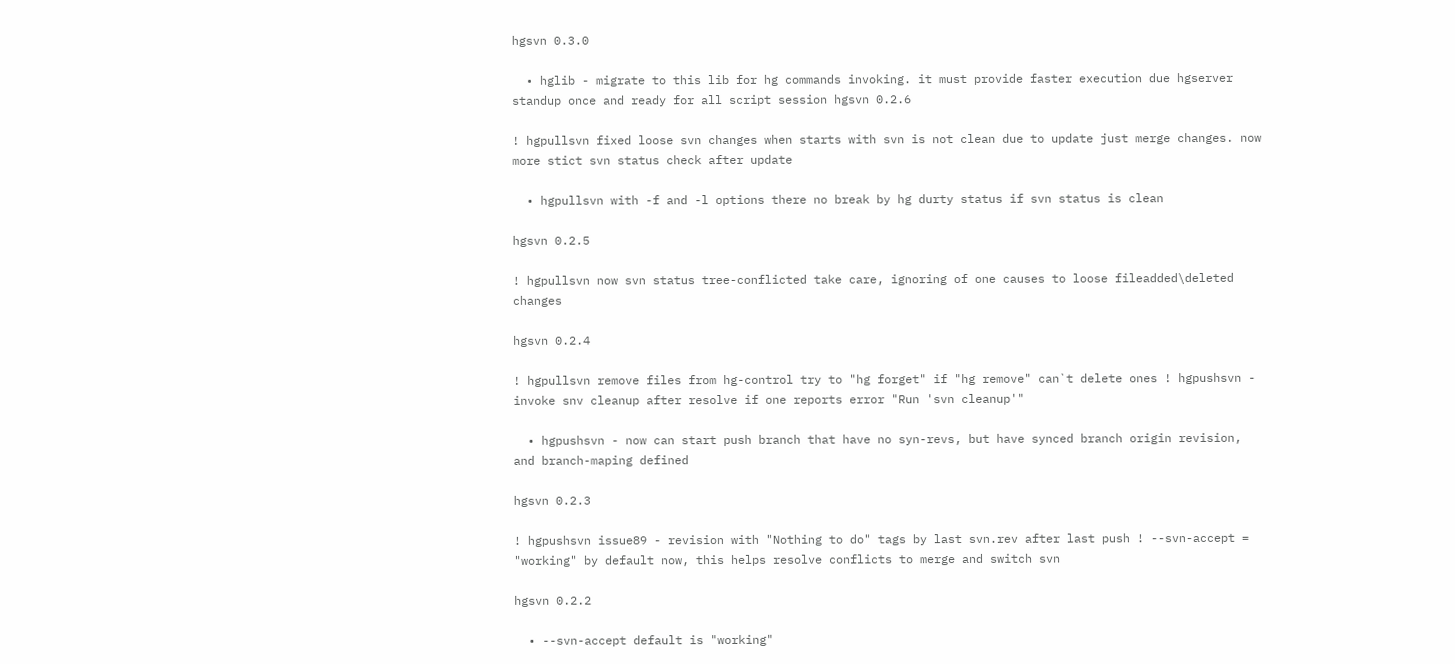hgsvn 0.3.0

  • hglib - migrate to this lib for hg commands invoking. it must provide faster execution due hgserver standup once and ready for all script session hgsvn 0.2.6

! hgpullsvn fixed loose svn changes when starts with svn is not clean due to update just merge changes. now more stict svn status check after update

  • hgpullsvn with -f and -l options there no break by hg durty status if svn status is clean

hgsvn 0.2.5

! hgpullsvn now svn status tree-conflicted take care, ignoring of one causes to loose fileadded\deleted changes

hgsvn 0.2.4

! hgpullsvn remove files from hg-control try to "hg forget" if "hg remove" can`t delete ones ! hgpushsvn - invoke snv cleanup after resolve if one reports error "Run 'svn cleanup'"

  • hgpushsvn - now can start push branch that have no syn-revs, but have synced branch origin revision, and branch-maping defined

hgsvn 0.2.3

! hgpushsvn issue89 - revision with "Nothing to do" tags by last svn.rev after last push ! --svn-accept = "working" by default now, this helps resolve conflicts to merge and switch svn

hgsvn 0.2.2

  • --svn-accept default is "working"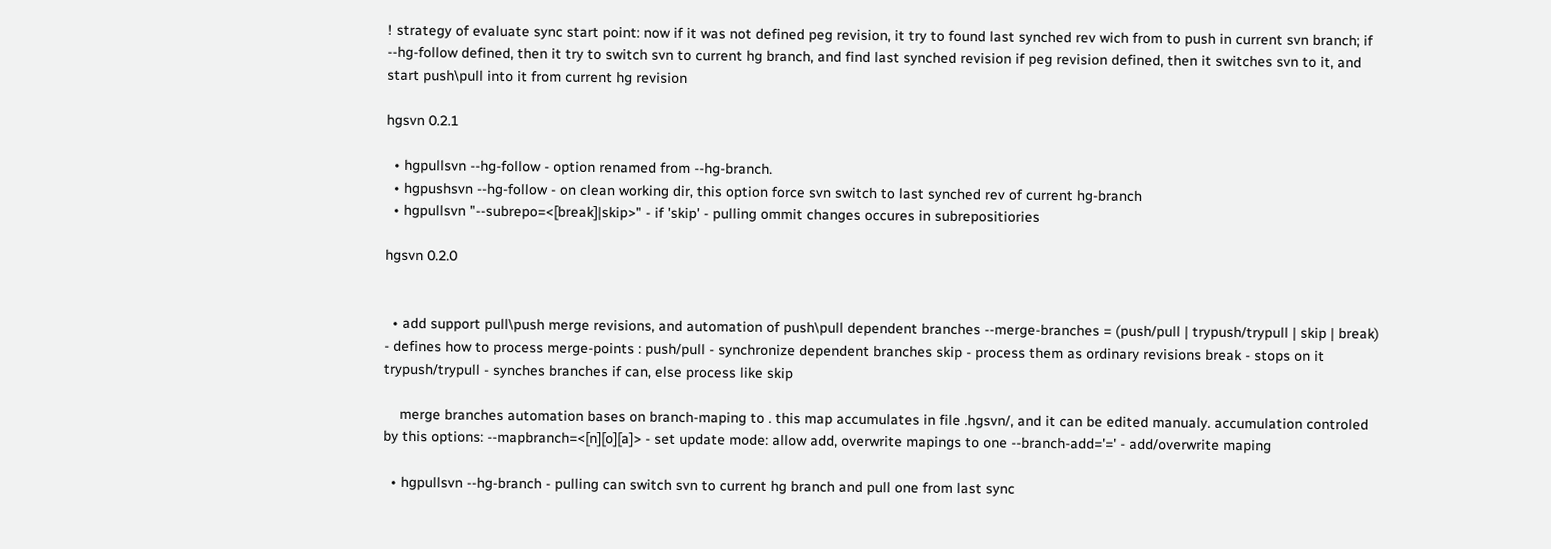! strategy of evaluate sync start point: now if it was not defined peg revision, it try to found last synched rev wich from to push in current svn branch; if --hg-follow defined, then it try to switch svn to current hg branch, and find last synched revision if peg revision defined, then it switches svn to it, and start push\pull into it from current hg revision

hgsvn 0.2.1

  • hgpullsvn --hg-follow - option renamed from --hg-branch.
  • hgpushsvn --hg-follow - on clean working dir, this option force svn switch to last synched rev of current hg-branch
  • hgpullsvn "--subrepo=<[break]|skip>" - if 'skip' - pulling ommit changes occures in subrepositiories

hgsvn 0.2.0


  • add support pull\push merge revisions, and automation of push\pull dependent branches --merge-branches = (push/pull | trypush/trypull | skip | break) - defines how to process merge-points : push/pull - synchronize dependent branches skip - process them as ordinary revisions break - stops on it trypush/trypull - synches branches if can, else process like skip

    merge branches automation bases on branch-maping to . this map accumulates in file .hgsvn/, and it can be edited manualy. accumulation controled by this options: --mapbranch=<[n][o][a]> - set update mode: allow add, overwrite mapings to one --branch-add='=' - add/overwrite maping

  • hgpullsvn --hg-branch - pulling can switch svn to current hg branch and pull one from last sync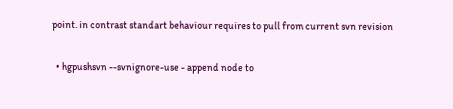point. in contrast standart behaviour requires to pull from current svn revision

  • hgpushsvn --svnignore-use - append node to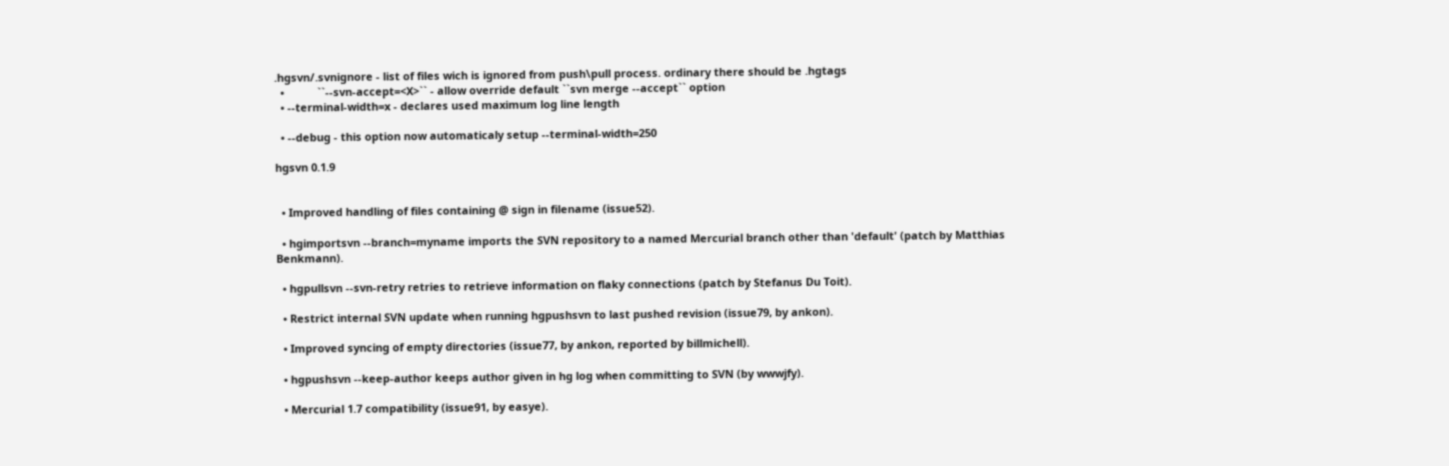.hgsvn/.svnignore - list of files wich is ignored from push\pull process. ordinary there should be .hgtags
  •           ``--svn-accept=<X>`` - allow override default ``svn merge --accept`` option
  • --terminal-width=x - declares used maximum log line length

  • --debug - this option now automaticaly setup --terminal-width=250

hgsvn 0.1.9


  • Improved handling of files containing @ sign in filename (issue52).

  • hgimportsvn --branch=myname imports the SVN repository to a named Mercurial branch other than 'default' (patch by Matthias Benkmann).

  • hgpullsvn --svn-retry retries to retrieve information on flaky connections (patch by Stefanus Du Toit).

  • Restrict internal SVN update when running hgpushsvn to last pushed revision (issue79, by ankon).

  • Improved syncing of empty directories (issue77, by ankon, reported by billmichell).

  • hgpushsvn --keep-author keeps author given in hg log when committing to SVN (by wwwjfy).

  • Mercurial 1.7 compatibility (issue91, by easye).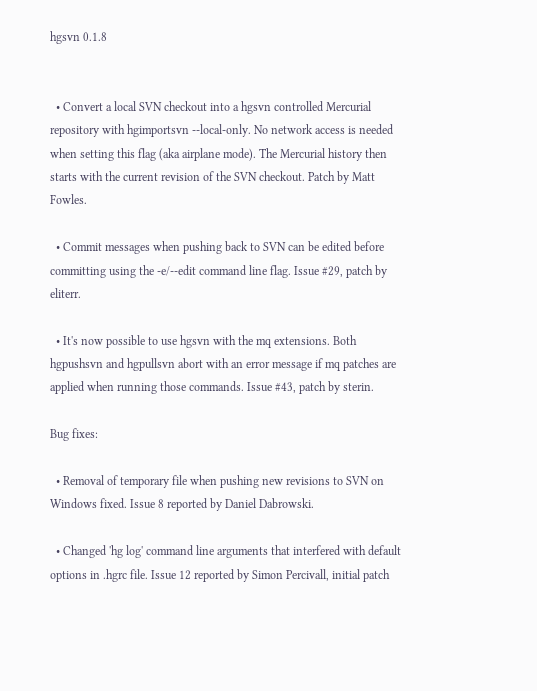hgsvn 0.1.8


  • Convert a local SVN checkout into a hgsvn controlled Mercurial repository with hgimportsvn --local-only. No network access is needed when setting this flag (aka airplane mode). The Mercurial history then starts with the current revision of the SVN checkout. Patch by Matt Fowles.

  • Commit messages when pushing back to SVN can be edited before committing using the -e/--edit command line flag. Issue #29, patch by eliterr.

  • It's now possible to use hgsvn with the mq extensions. Both hgpushsvn and hgpullsvn abort with an error message if mq patches are applied when running those commands. Issue #43, patch by sterin.

Bug fixes:

  • Removal of temporary file when pushing new revisions to SVN on Windows fixed. Issue 8 reported by Daniel Dabrowski.

  • Changed 'hg log' command line arguments that interfered with default options in .hgrc file. Issue 12 reported by Simon Percivall, initial patch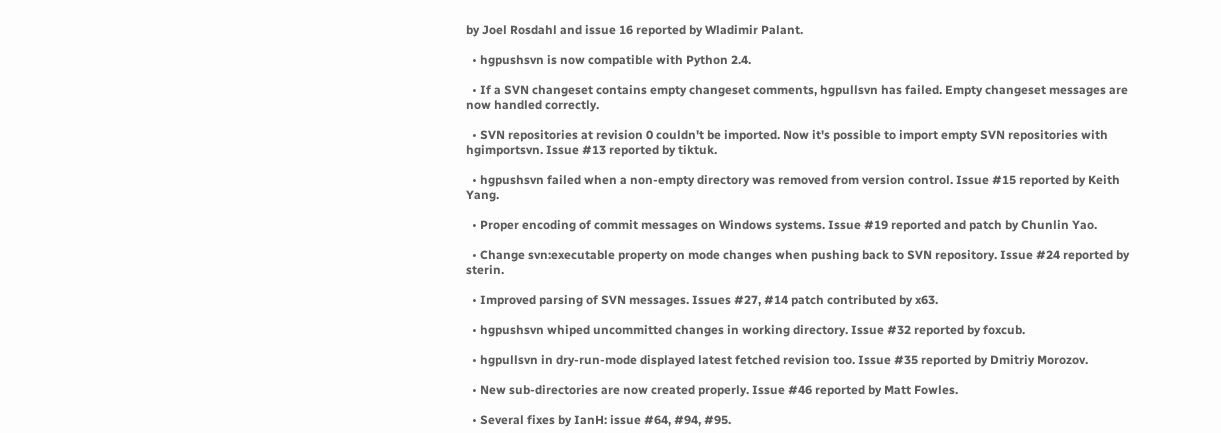by Joel Rosdahl and issue 16 reported by Wladimir Palant.

  • hgpushsvn is now compatible with Python 2.4.

  • If a SVN changeset contains empty changeset comments, hgpullsvn has failed. Empty changeset messages are now handled correctly.

  • SVN repositories at revision 0 couldn't be imported. Now it's possible to import empty SVN repositories with hgimportsvn. Issue #13 reported by tiktuk.

  • hgpushsvn failed when a non-empty directory was removed from version control. Issue #15 reported by Keith Yang.

  • Proper encoding of commit messages on Windows systems. Issue #19 reported and patch by Chunlin Yao.

  • Change svn:executable property on mode changes when pushing back to SVN repository. Issue #24 reported by sterin.

  • Improved parsing of SVN messages. Issues #27, #14 patch contributed by x63.

  • hgpushsvn whiped uncommitted changes in working directory. Issue #32 reported by foxcub.

  • hgpullsvn in dry-run-mode displayed latest fetched revision too. Issue #35 reported by Dmitriy Morozov.

  • New sub-directories are now created properly. Issue #46 reported by Matt Fowles.

  • Several fixes by IanH: issue #64, #94, #95.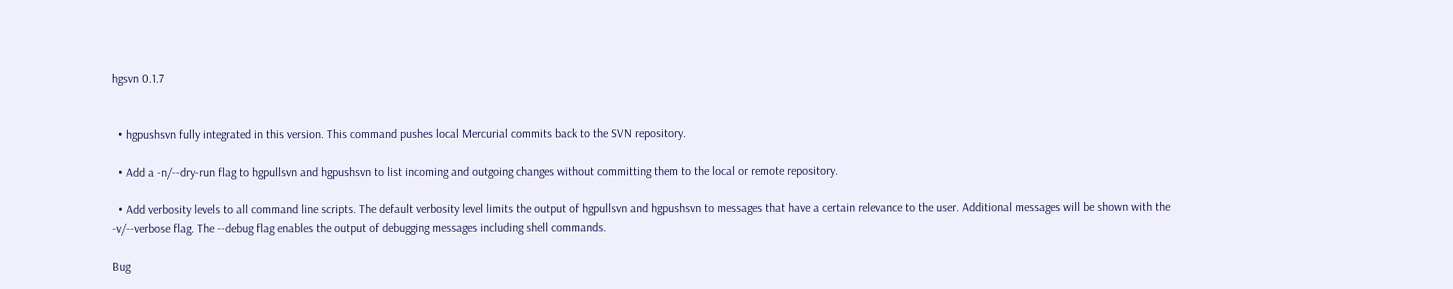hgsvn 0.1.7


  • hgpushsvn fully integrated in this version. This command pushes local Mercurial commits back to the SVN repository.

  • Add a -n/--dry-run flag to hgpullsvn and hgpushsvn to list incoming and outgoing changes without committing them to the local or remote repository.

  • Add verbosity levels to all command line scripts. The default verbosity level limits the output of hgpullsvn and hgpushsvn to messages that have a certain relevance to the user. Additional messages will be shown with the -v/--verbose flag. The --debug flag enables the output of debugging messages including shell commands.

Bug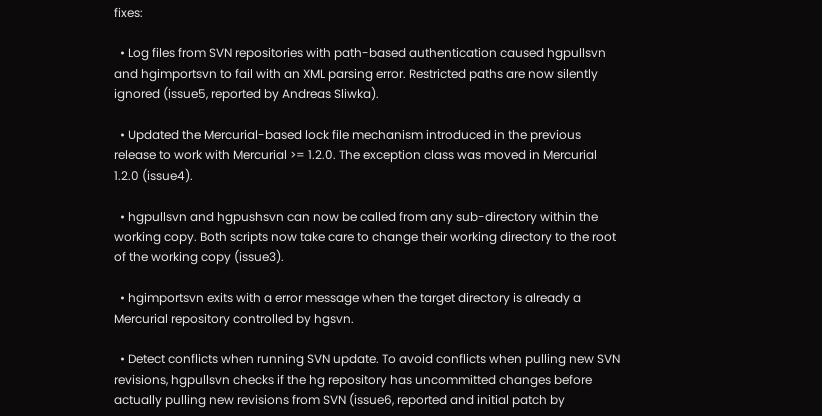fixes:

  • Log files from SVN repositories with path-based authentication caused hgpullsvn and hgimportsvn to fail with an XML parsing error. Restricted paths are now silently ignored (issue5, reported by Andreas Sliwka).

  • Updated the Mercurial-based lock file mechanism introduced in the previous release to work with Mercurial >= 1.2.0. The exception class was moved in Mercurial 1.2.0 (issue4).

  • hgpullsvn and hgpushsvn can now be called from any sub-directory within the working copy. Both scripts now take care to change their working directory to the root of the working copy (issue3).

  • hgimportsvn exits with a error message when the target directory is already a Mercurial repository controlled by hgsvn.

  • Detect conflicts when running SVN update. To avoid conflicts when pulling new SVN revisions, hgpullsvn checks if the hg repository has uncommitted changes before actually pulling new revisions from SVN (issue6, reported and initial patch by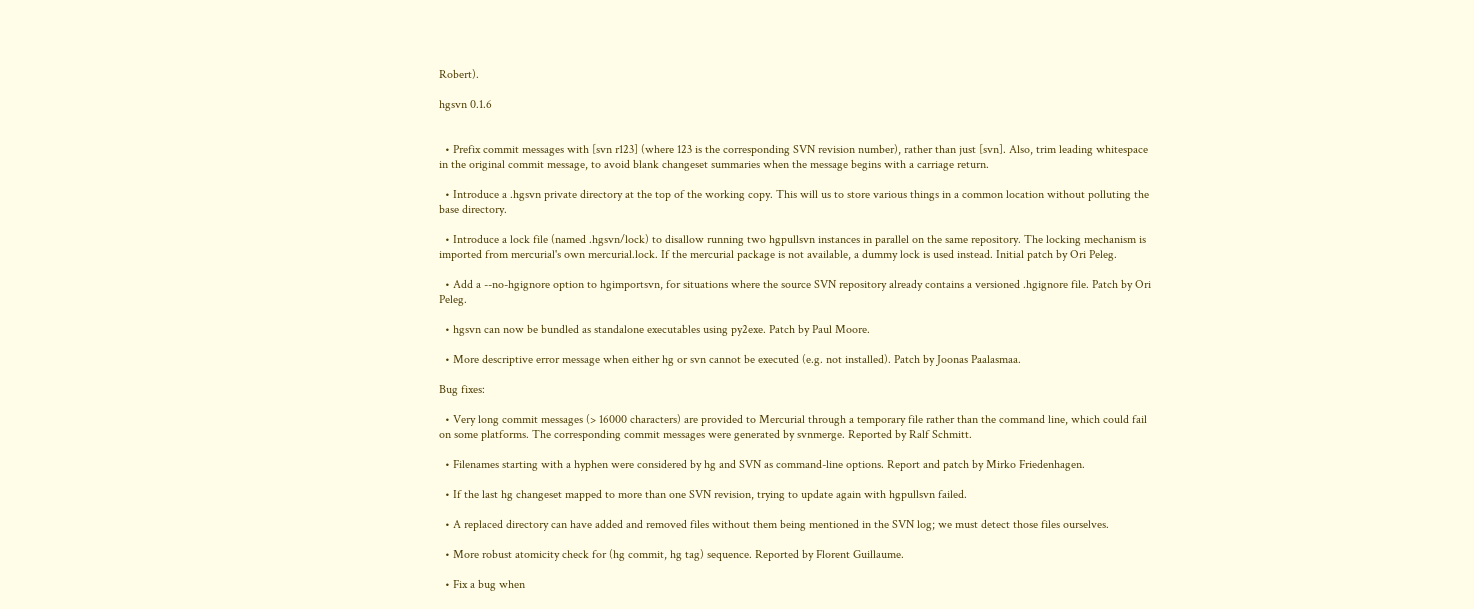Robert).

hgsvn 0.1.6


  • Prefix commit messages with [svn r123] (where 123 is the corresponding SVN revision number), rather than just [svn]. Also, trim leading whitespace in the original commit message, to avoid blank changeset summaries when the message begins with a carriage return.

  • Introduce a .hgsvn private directory at the top of the working copy. This will us to store various things in a common location without polluting the base directory.

  • Introduce a lock file (named .hgsvn/lock) to disallow running two hgpullsvn instances in parallel on the same repository. The locking mechanism is imported from mercurial's own mercurial.lock. If the mercurial package is not available, a dummy lock is used instead. Initial patch by Ori Peleg.

  • Add a --no-hgignore option to hgimportsvn, for situations where the source SVN repository already contains a versioned .hgignore file. Patch by Ori Peleg.

  • hgsvn can now be bundled as standalone executables using py2exe. Patch by Paul Moore.

  • More descriptive error message when either hg or svn cannot be executed (e.g. not installed). Patch by Joonas Paalasmaa.

Bug fixes:

  • Very long commit messages (> 16000 characters) are provided to Mercurial through a temporary file rather than the command line, which could fail on some platforms. The corresponding commit messages were generated by svnmerge. Reported by Ralf Schmitt.

  • Filenames starting with a hyphen were considered by hg and SVN as command-line options. Report and patch by Mirko Friedenhagen.

  • If the last hg changeset mapped to more than one SVN revision, trying to update again with hgpullsvn failed.

  • A replaced directory can have added and removed files without them being mentioned in the SVN log; we must detect those files ourselves.

  • More robust atomicity check for (hg commit, hg tag) sequence. Reported by Florent Guillaume.

  • Fix a bug when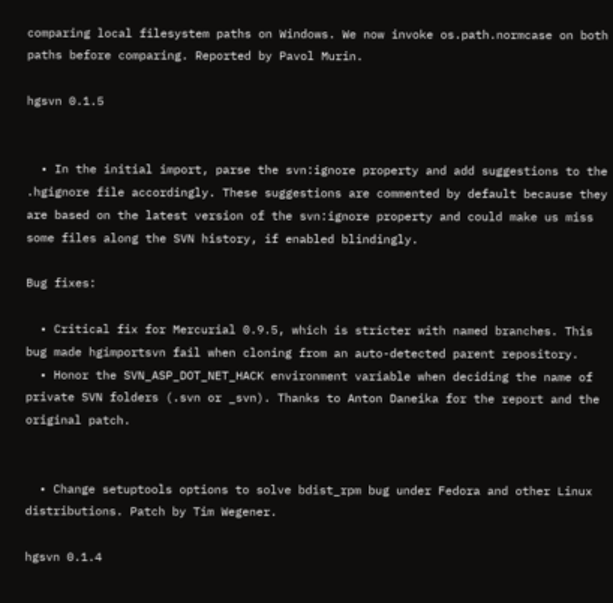comparing local filesystem paths on Windows. We now invoke os.path.normcase on both paths before comparing. Reported by Pavol Murin.

hgsvn 0.1.5


  • In the initial import, parse the svn:ignore property and add suggestions to the .hgignore file accordingly. These suggestions are commented by default because they are based on the latest version of the svn:ignore property and could make us miss some files along the SVN history, if enabled blindingly.

Bug fixes:

  • Critical fix for Mercurial 0.9.5, which is stricter with named branches. This bug made hgimportsvn fail when cloning from an auto-detected parent repository.
  • Honor the SVN_ASP_DOT_NET_HACK environment variable when deciding the name of private SVN folders (.svn or _svn). Thanks to Anton Daneika for the report and the original patch.


  • Change setuptools options to solve bdist_rpm bug under Fedora and other Linux distributions. Patch by Tim Wegener.

hgsvn 0.1.4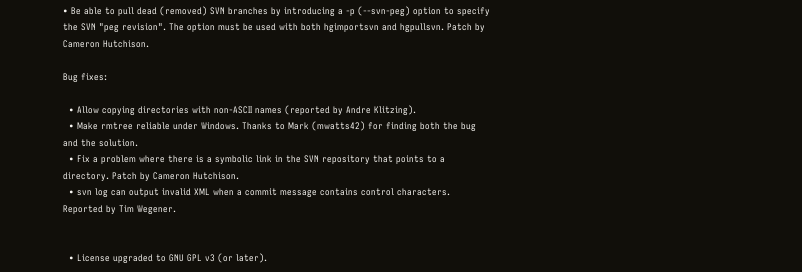• Be able to pull dead (removed) SVN branches by introducing a -p (--svn-peg) option to specify the SVN "peg revision". The option must be used with both hgimportsvn and hgpullsvn. Patch by Cameron Hutchison.

Bug fixes:

  • Allow copying directories with non-ASCII names (reported by Andre Klitzing).
  • Make rmtree reliable under Windows. Thanks to Mark (mwatts42) for finding both the bug and the solution.
  • Fix a problem where there is a symbolic link in the SVN repository that points to a directory. Patch by Cameron Hutchison.
  • svn log can output invalid XML when a commit message contains control characters. Reported by Tim Wegener.


  • License upgraded to GNU GPL v3 (or later).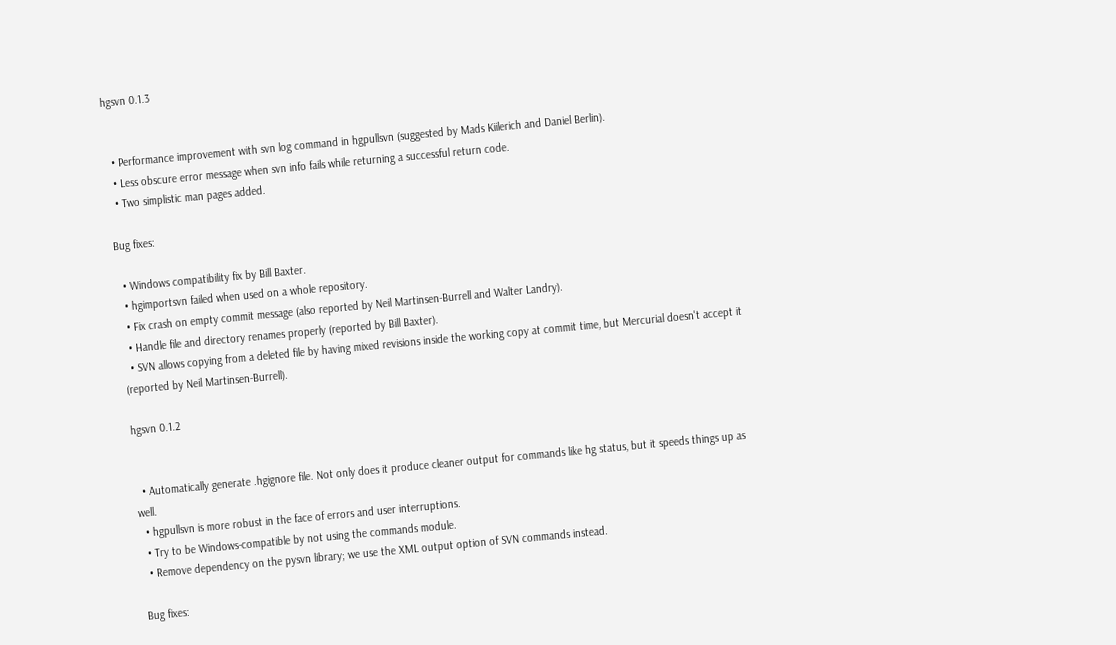hgsvn 0.1.3


  • Performance improvement with svn log command in hgpullsvn (suggested by Mads Kiilerich and Daniel Berlin).
  • Less obscure error message when svn info fails while returning a successful return code.
  • Two simplistic man pages added.

Bug fixes:

  • Windows compatibility fix by Bill Baxter.
  • hgimportsvn failed when used on a whole repository.
  • Fix crash on empty commit message (also reported by Neil Martinsen-Burrell and Walter Landry).
  • Handle file and directory renames properly (reported by Bill Baxter).
  • SVN allows copying from a deleted file by having mixed revisions inside the working copy at commit time, but Mercurial doesn't accept it (reported by Neil Martinsen-Burrell).

hgsvn 0.1.2


  • Automatically generate .hgignore file. Not only does it produce cleaner output for commands like hg status, but it speeds things up as well.
  • hgpullsvn is more robust in the face of errors and user interruptions.
  • Try to be Windows-compatible by not using the commands module.
  • Remove dependency on the pysvn library; we use the XML output option of SVN commands instead.

Bug fixes: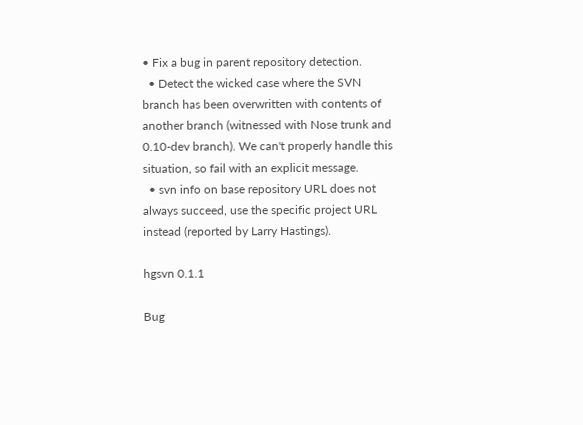• Fix a bug in parent repository detection.
  • Detect the wicked case where the SVN branch has been overwritten with contents of another branch (witnessed with Nose trunk and 0.10-dev branch). We can't properly handle this situation, so fail with an explicit message.
  • svn info on base repository URL does not always succeed, use the specific project URL instead (reported by Larry Hastings).

hgsvn 0.1.1

Bug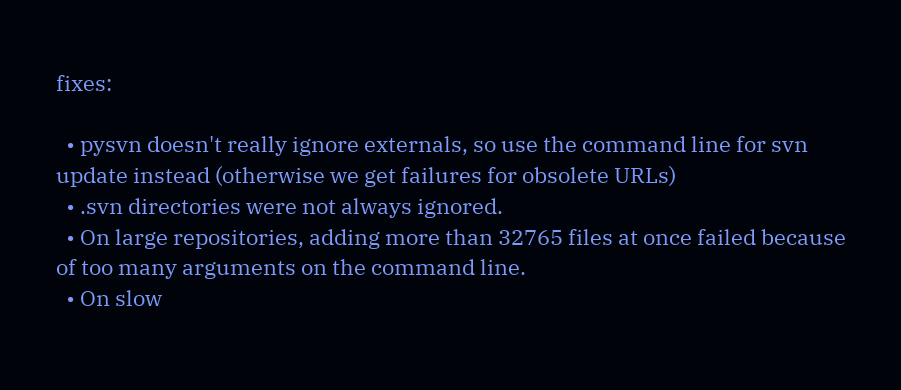fixes:

  • pysvn doesn't really ignore externals, so use the command line for svn update instead (otherwise we get failures for obsolete URLs)
  • .svn directories were not always ignored.
  • On large repositories, adding more than 32765 files at once failed because of too many arguments on the command line.
  • On slow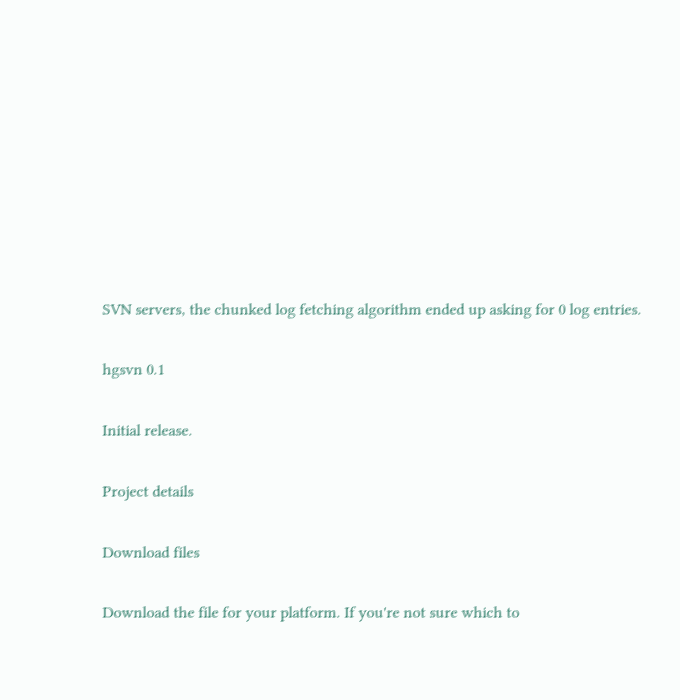SVN servers, the chunked log fetching algorithm ended up asking for 0 log entries.

hgsvn 0.1

Initial release.

Project details

Download files

Download the file for your platform. If you're not sure which to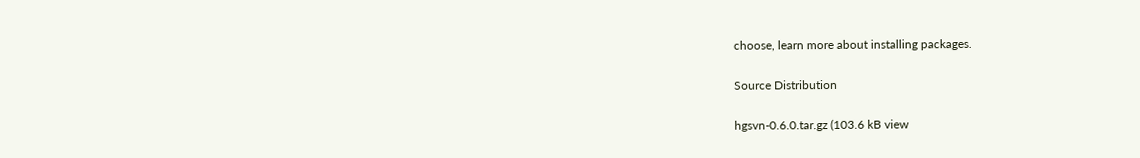choose, learn more about installing packages.

Source Distribution

hgsvn-0.6.0.tar.gz (103.6 kB view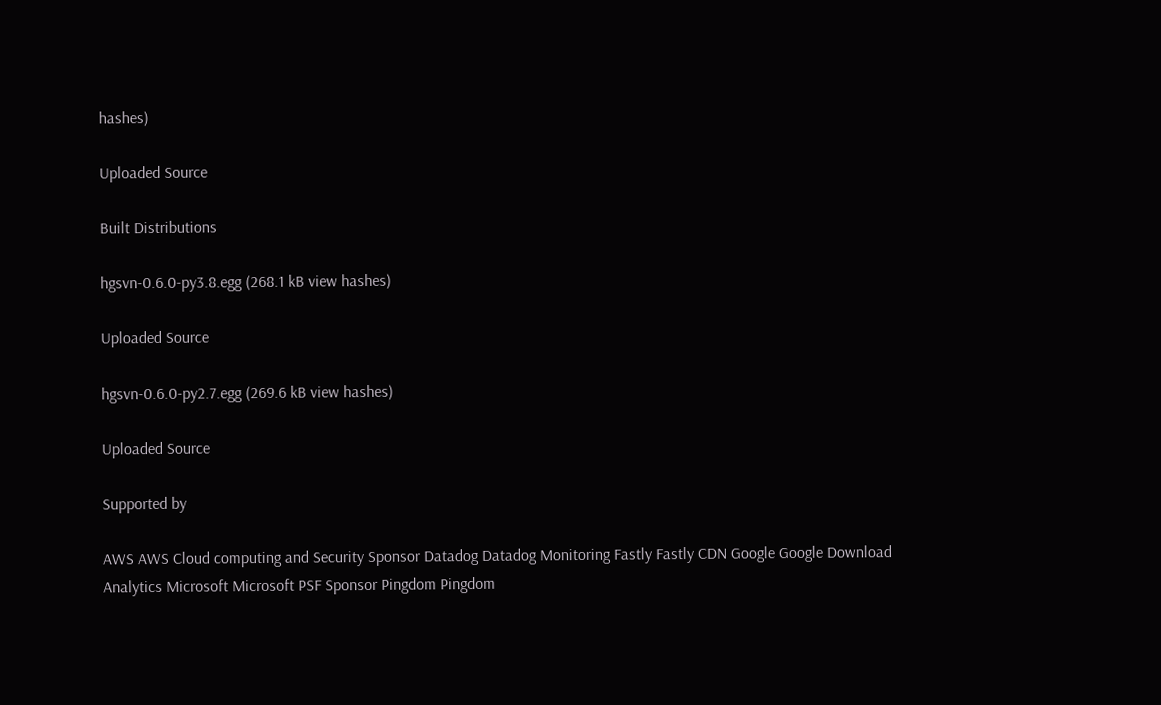hashes)

Uploaded Source

Built Distributions

hgsvn-0.6.0-py3.8.egg (268.1 kB view hashes)

Uploaded Source

hgsvn-0.6.0-py2.7.egg (269.6 kB view hashes)

Uploaded Source

Supported by

AWS AWS Cloud computing and Security Sponsor Datadog Datadog Monitoring Fastly Fastly CDN Google Google Download Analytics Microsoft Microsoft PSF Sponsor Pingdom Pingdom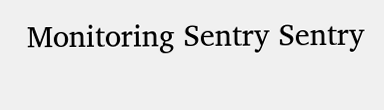Monitoring Sentry Sentry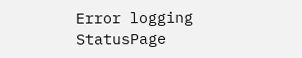Error logging StatusPage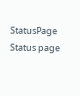StatusPage Status page